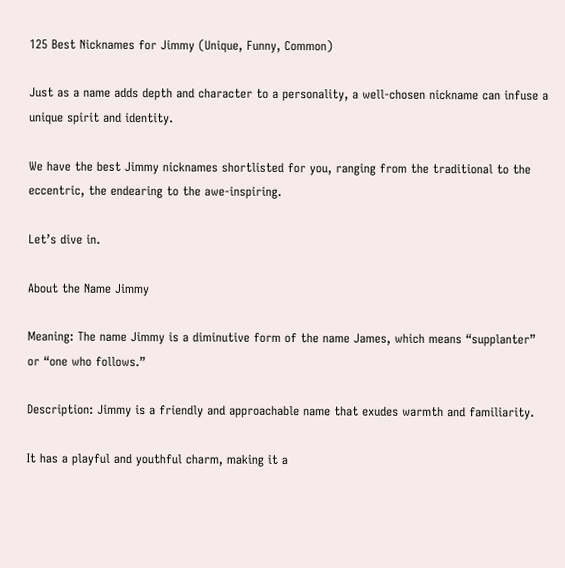125 Best Nicknames for Jimmy (Unique, Funny, Common)

Just as a name adds depth and character to a personality, a well-chosen nickname can infuse a unique spirit and identity.

We have the best Jimmy nicknames shortlisted for you, ranging from the traditional to the eccentric, the endearing to the awe-inspiring.

Let’s dive in.

About the Name Jimmy

Meaning: The name Jimmy is a diminutive form of the name James, which means “supplanter” or “one who follows.”

Description: Jimmy is a friendly and approachable name that exudes warmth and familiarity.

It has a playful and youthful charm, making it a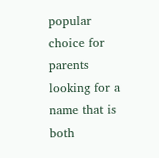popular choice for parents looking for a name that is both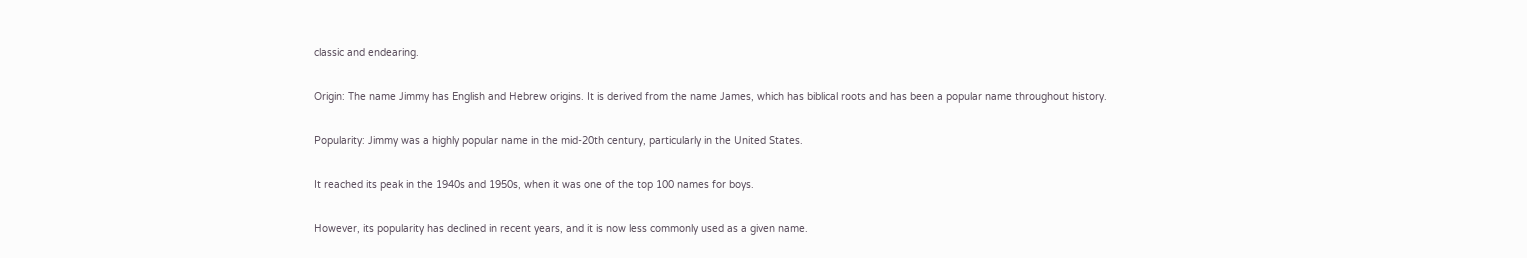classic and endearing.

Origin: The name Jimmy has English and Hebrew origins. It is derived from the name James, which has biblical roots and has been a popular name throughout history.

Popularity: Jimmy was a highly popular name in the mid-20th century, particularly in the United States.

It reached its peak in the 1940s and 1950s, when it was one of the top 100 names for boys.

However, its popularity has declined in recent years, and it is now less commonly used as a given name.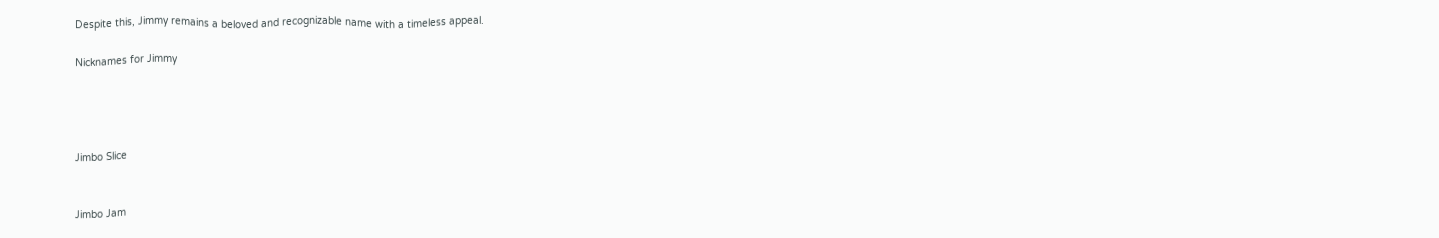Despite this, Jimmy remains a beloved and recognizable name with a timeless appeal.

Nicknames for Jimmy




Jimbo Slice


Jimbo Jam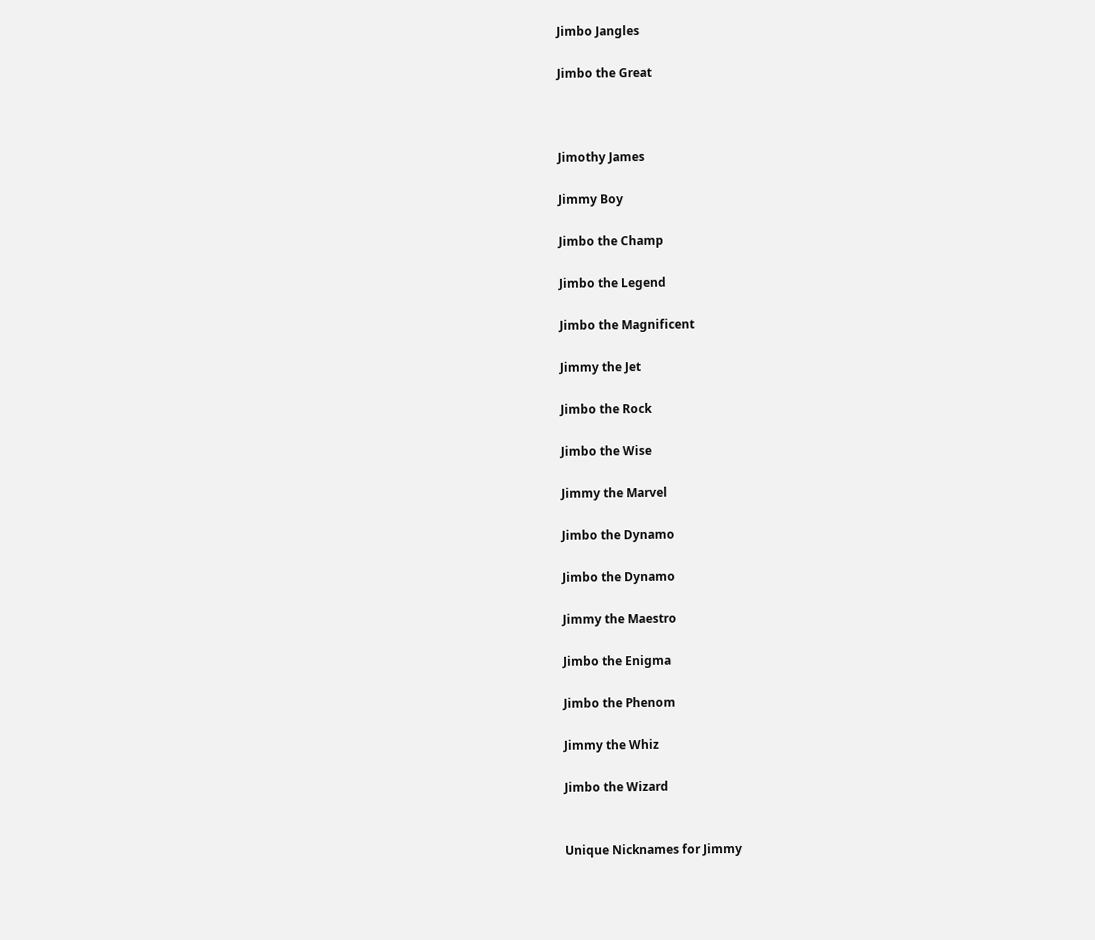Jimbo Jangles

Jimbo the Great



Jimothy James

Jimmy Boy

Jimbo the Champ

Jimbo the Legend

Jimbo the Magnificent

Jimmy the Jet

Jimbo the Rock

Jimbo the Wise

Jimmy the Marvel

Jimbo the Dynamo

Jimbo the Dynamo

Jimmy the Maestro

Jimbo the Enigma

Jimbo the Phenom

Jimmy the Whiz

Jimbo the Wizard


Unique Nicknames for Jimmy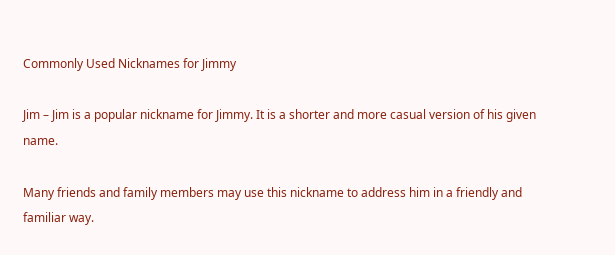Commonly Used Nicknames for Jimmy

Jim – Jim is a popular nickname for Jimmy. It is a shorter and more casual version of his given name.

Many friends and family members may use this nickname to address him in a friendly and familiar way.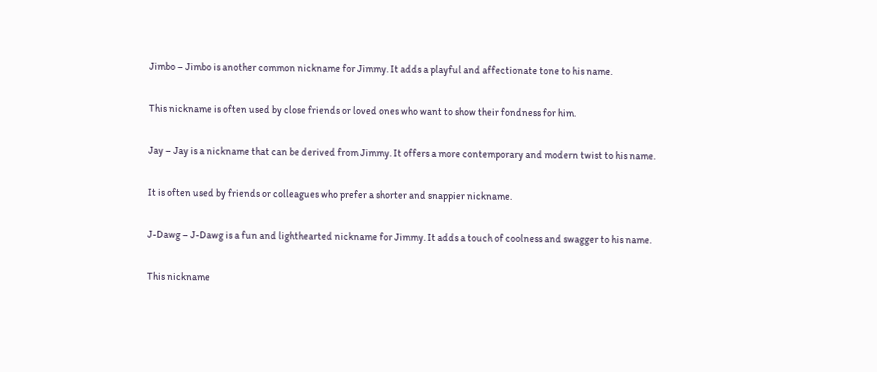Jimbo – Jimbo is another common nickname for Jimmy. It adds a playful and affectionate tone to his name.

This nickname is often used by close friends or loved ones who want to show their fondness for him.

Jay – Jay is a nickname that can be derived from Jimmy. It offers a more contemporary and modern twist to his name.

It is often used by friends or colleagues who prefer a shorter and snappier nickname.

J-Dawg – J-Dawg is a fun and lighthearted nickname for Jimmy. It adds a touch of coolness and swagger to his name.

This nickname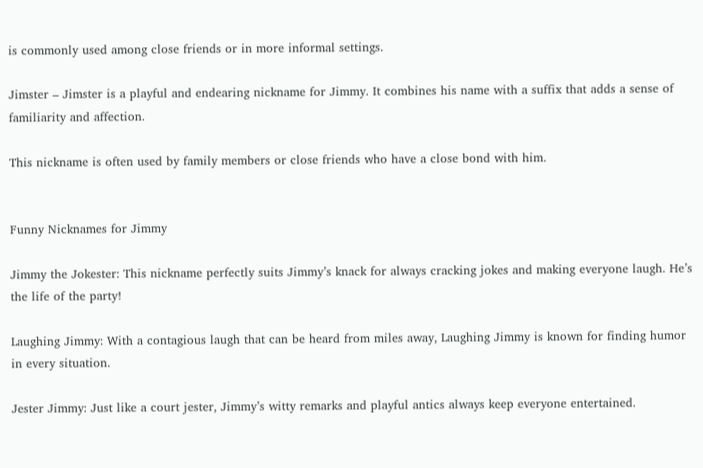is commonly used among close friends or in more informal settings.

Jimster – Jimster is a playful and endearing nickname for Jimmy. It combines his name with a suffix that adds a sense of familiarity and affection.

This nickname is often used by family members or close friends who have a close bond with him.


Funny Nicknames for Jimmy

Jimmy the Jokester: This nickname perfectly suits Jimmy’s knack for always cracking jokes and making everyone laugh. He’s the life of the party!

Laughing Jimmy: With a contagious laugh that can be heard from miles away, Laughing Jimmy is known for finding humor in every situation.

Jester Jimmy: Just like a court jester, Jimmy’s witty remarks and playful antics always keep everyone entertained.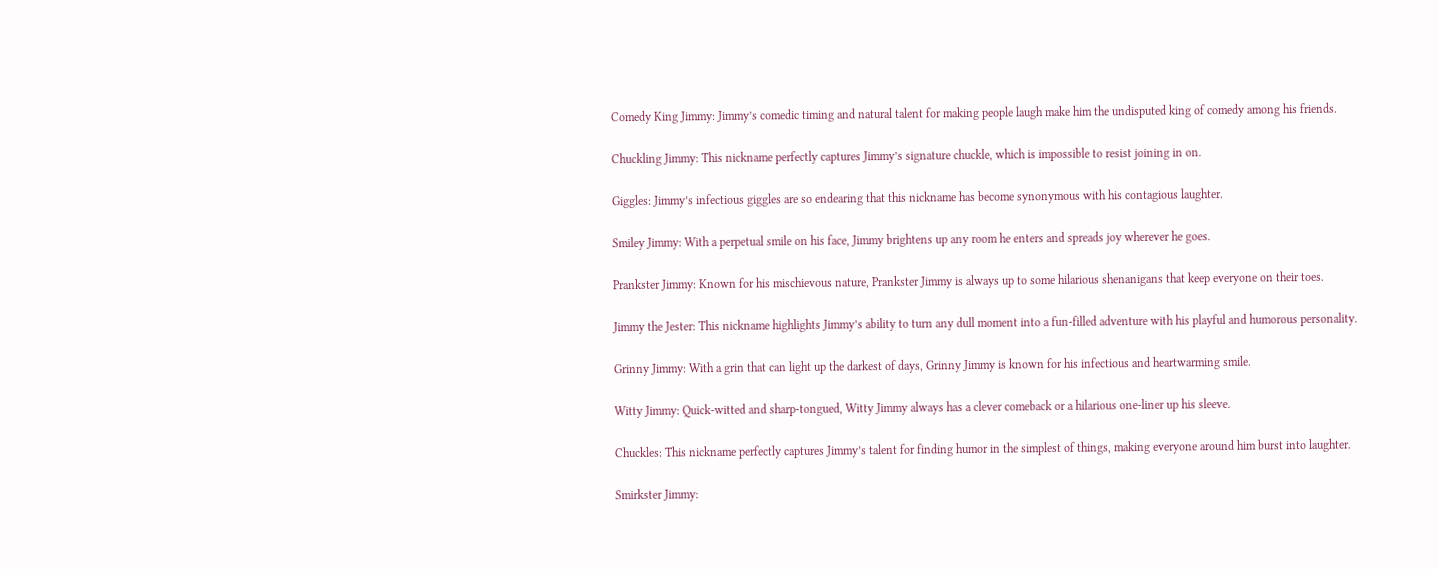Comedy King Jimmy: Jimmy’s comedic timing and natural talent for making people laugh make him the undisputed king of comedy among his friends.

Chuckling Jimmy: This nickname perfectly captures Jimmy’s signature chuckle, which is impossible to resist joining in on.

Giggles: Jimmy’s infectious giggles are so endearing that this nickname has become synonymous with his contagious laughter.

Smiley Jimmy: With a perpetual smile on his face, Jimmy brightens up any room he enters and spreads joy wherever he goes.

Prankster Jimmy: Known for his mischievous nature, Prankster Jimmy is always up to some hilarious shenanigans that keep everyone on their toes.

Jimmy the Jester: This nickname highlights Jimmy’s ability to turn any dull moment into a fun-filled adventure with his playful and humorous personality.

Grinny Jimmy: With a grin that can light up the darkest of days, Grinny Jimmy is known for his infectious and heartwarming smile.

Witty Jimmy: Quick-witted and sharp-tongued, Witty Jimmy always has a clever comeback or a hilarious one-liner up his sleeve.

Chuckles: This nickname perfectly captures Jimmy’s talent for finding humor in the simplest of things, making everyone around him burst into laughter.

Smirkster Jimmy: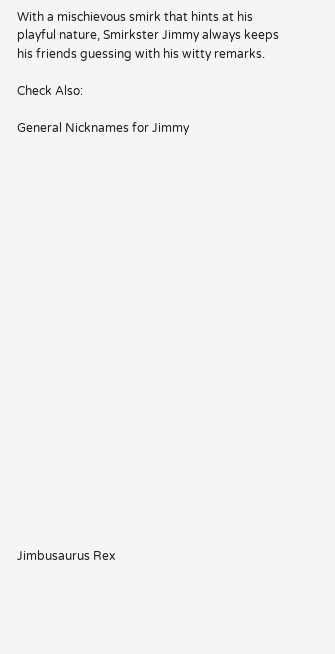With a mischievous smirk that hints at his playful nature, Smirkster Jimmy always keeps his friends guessing with his witty remarks.

Check Also:

General Nicknames for Jimmy






















Jimbusaurus Rex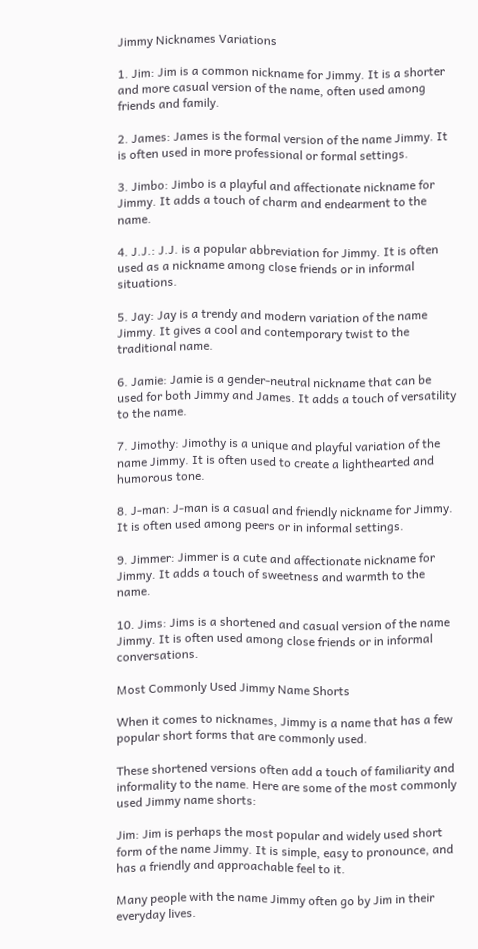Jimmy Nicknames Variations

1. Jim: Jim is a common nickname for Jimmy. It is a shorter and more casual version of the name, often used among friends and family.

2. James: James is the formal version of the name Jimmy. It is often used in more professional or formal settings.

3. Jimbo: Jimbo is a playful and affectionate nickname for Jimmy. It adds a touch of charm and endearment to the name.

4. J.J.: J.J. is a popular abbreviation for Jimmy. It is often used as a nickname among close friends or in informal situations.

5. Jay: Jay is a trendy and modern variation of the name Jimmy. It gives a cool and contemporary twist to the traditional name.

6. Jamie: Jamie is a gender-neutral nickname that can be used for both Jimmy and James. It adds a touch of versatility to the name.

7. Jimothy: Jimothy is a unique and playful variation of the name Jimmy. It is often used to create a lighthearted and humorous tone.

8. J-man: J-man is a casual and friendly nickname for Jimmy. It is often used among peers or in informal settings.

9. Jimmer: Jimmer is a cute and affectionate nickname for Jimmy. It adds a touch of sweetness and warmth to the name.

10. Jims: Jims is a shortened and casual version of the name Jimmy. It is often used among close friends or in informal conversations.

Most Commonly Used Jimmy Name Shorts

When it comes to nicknames, Jimmy is a name that has a few popular short forms that are commonly used.

These shortened versions often add a touch of familiarity and informality to the name. Here are some of the most commonly used Jimmy name shorts:

Jim: Jim is perhaps the most popular and widely used short form of the name Jimmy. It is simple, easy to pronounce, and has a friendly and approachable feel to it.

Many people with the name Jimmy often go by Jim in their everyday lives.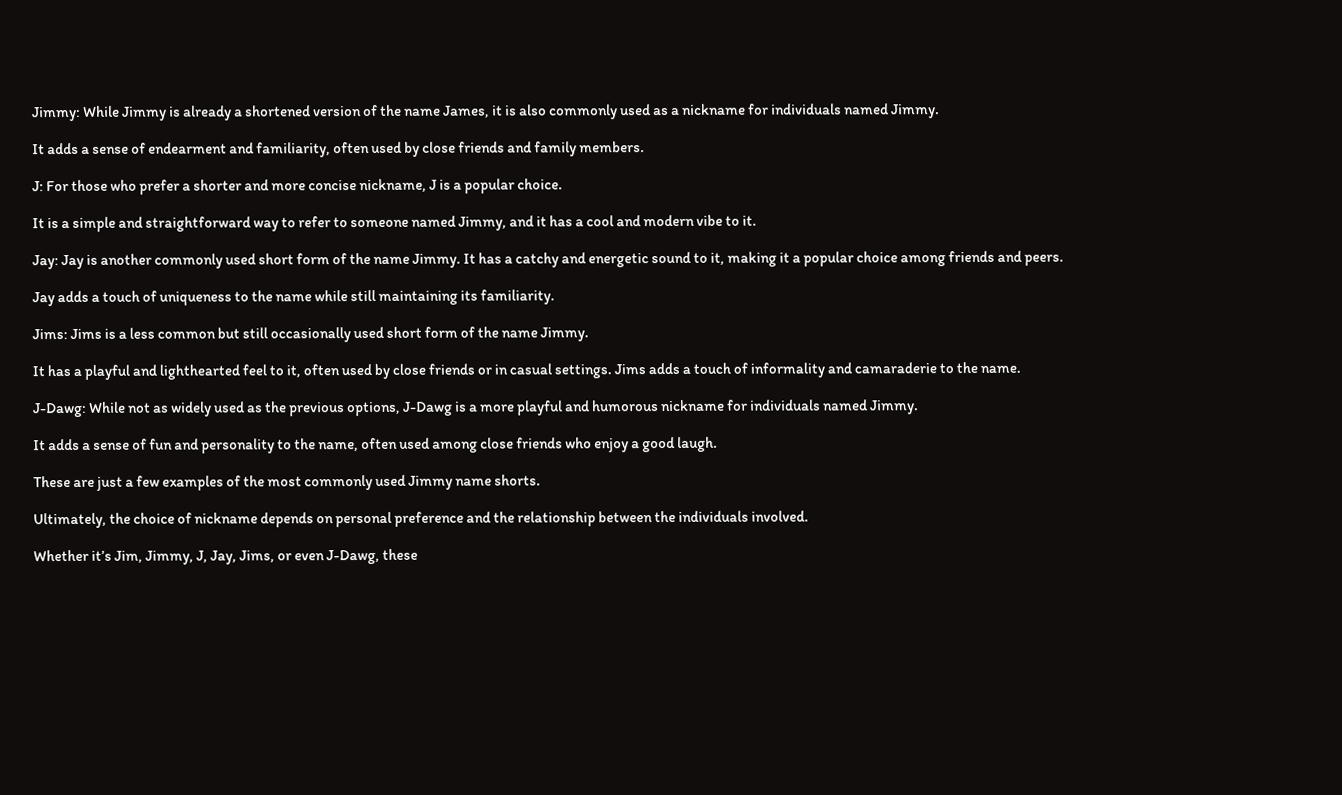Jimmy: While Jimmy is already a shortened version of the name James, it is also commonly used as a nickname for individuals named Jimmy.

It adds a sense of endearment and familiarity, often used by close friends and family members.

J: For those who prefer a shorter and more concise nickname, J is a popular choice.

It is a simple and straightforward way to refer to someone named Jimmy, and it has a cool and modern vibe to it.

Jay: Jay is another commonly used short form of the name Jimmy. It has a catchy and energetic sound to it, making it a popular choice among friends and peers.

Jay adds a touch of uniqueness to the name while still maintaining its familiarity.

Jims: Jims is a less common but still occasionally used short form of the name Jimmy.

It has a playful and lighthearted feel to it, often used by close friends or in casual settings. Jims adds a touch of informality and camaraderie to the name.

J-Dawg: While not as widely used as the previous options, J-Dawg is a more playful and humorous nickname for individuals named Jimmy.

It adds a sense of fun and personality to the name, often used among close friends who enjoy a good laugh.

These are just a few examples of the most commonly used Jimmy name shorts.

Ultimately, the choice of nickname depends on personal preference and the relationship between the individuals involved.

Whether it’s Jim, Jimmy, J, Jay, Jims, or even J-Dawg, these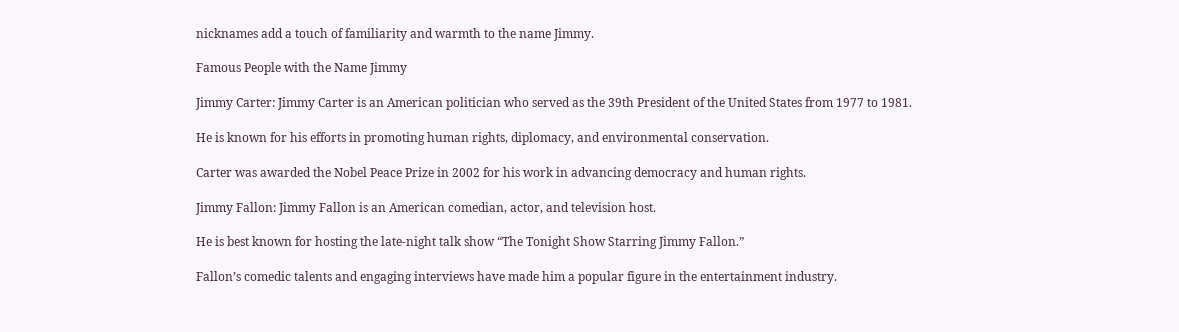nicknames add a touch of familiarity and warmth to the name Jimmy.

Famous People with the Name Jimmy

Jimmy Carter: Jimmy Carter is an American politician who served as the 39th President of the United States from 1977 to 1981.

He is known for his efforts in promoting human rights, diplomacy, and environmental conservation.

Carter was awarded the Nobel Peace Prize in 2002 for his work in advancing democracy and human rights.

Jimmy Fallon: Jimmy Fallon is an American comedian, actor, and television host.

He is best known for hosting the late-night talk show “The Tonight Show Starring Jimmy Fallon.”

Fallon’s comedic talents and engaging interviews have made him a popular figure in the entertainment industry.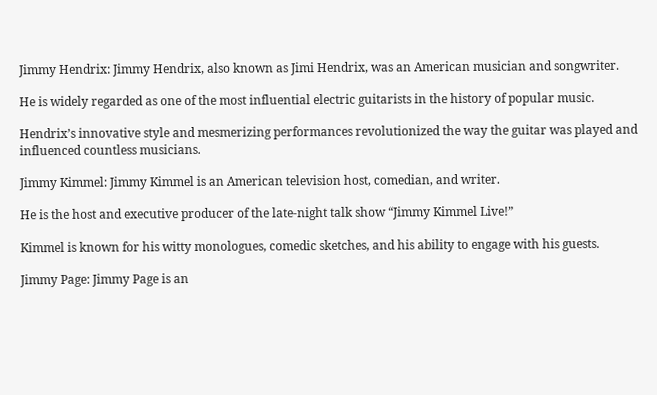Jimmy Hendrix: Jimmy Hendrix, also known as Jimi Hendrix, was an American musician and songwriter.

He is widely regarded as one of the most influential electric guitarists in the history of popular music.

Hendrix’s innovative style and mesmerizing performances revolutionized the way the guitar was played and influenced countless musicians.

Jimmy Kimmel: Jimmy Kimmel is an American television host, comedian, and writer.

He is the host and executive producer of the late-night talk show “Jimmy Kimmel Live!”

Kimmel is known for his witty monologues, comedic sketches, and his ability to engage with his guests.

Jimmy Page: Jimmy Page is an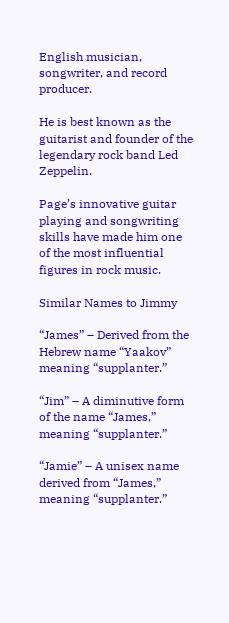English musician, songwriter, and record producer.

He is best known as the guitarist and founder of the legendary rock band Led Zeppelin.

Page’s innovative guitar playing and songwriting skills have made him one of the most influential figures in rock music.

Similar Names to Jimmy

“James” – Derived from the Hebrew name “Yaakov” meaning “supplanter.”

“Jim” – A diminutive form of the name “James,” meaning “supplanter.”

“Jamie” – A unisex name derived from “James,” meaning “supplanter.”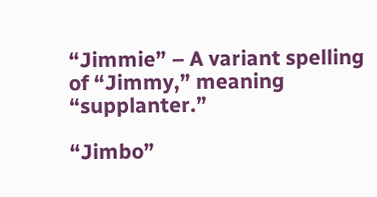“Jimmie” – A variant spelling of “Jimmy,” meaning “supplanter.”

“Jimbo”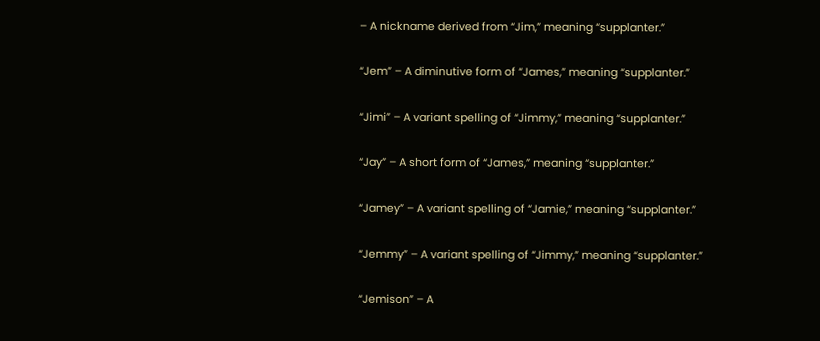– A nickname derived from “Jim,” meaning “supplanter.”

“Jem” – A diminutive form of “James,” meaning “supplanter.”

“Jimi” – A variant spelling of “Jimmy,” meaning “supplanter.”

“Jay” – A short form of “James,” meaning “supplanter.”

“Jamey” – A variant spelling of “Jamie,” meaning “supplanter.”

“Jemmy” – A variant spelling of “Jimmy,” meaning “supplanter.”

“Jemison” – A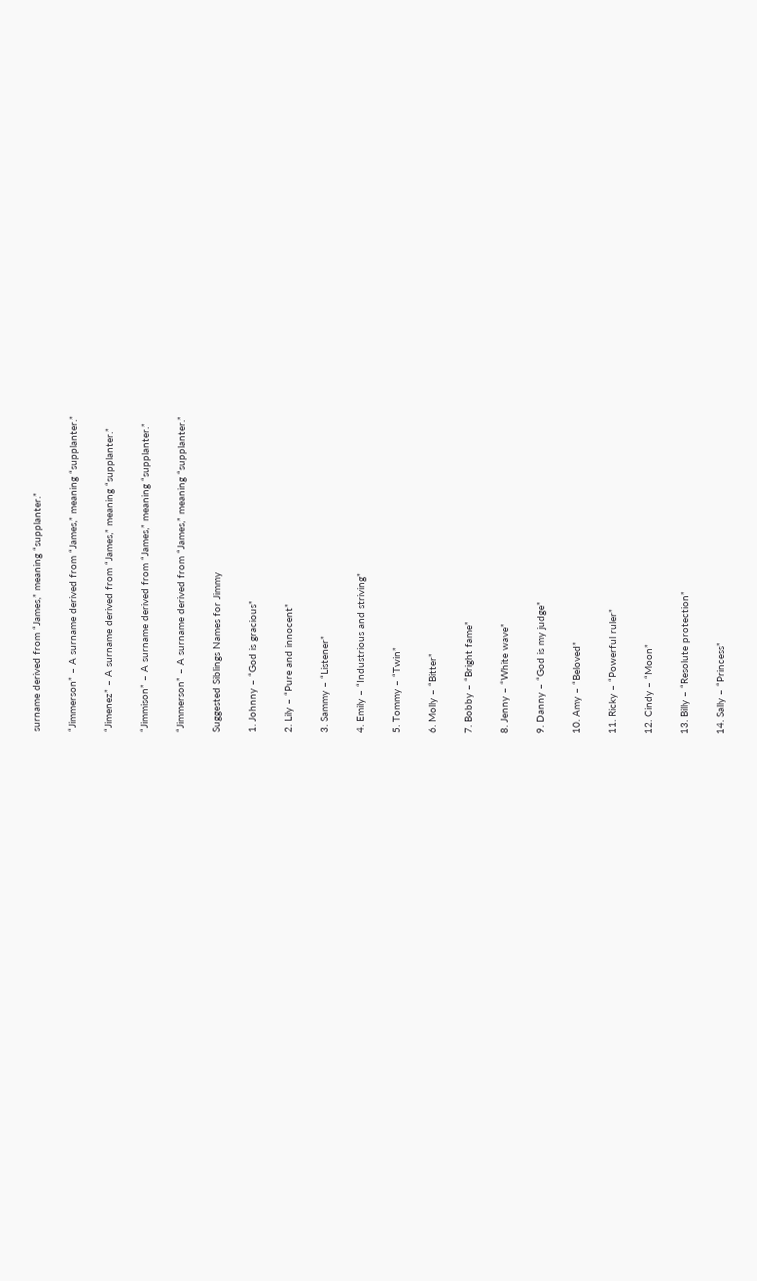surname derived from “James,” meaning “supplanter.”

“Jimmerson” – A surname derived from “James,” meaning “supplanter.”

“Jimenez” – A surname derived from “James,” meaning “supplanter.”

“Jimmison” – A surname derived from “James,” meaning “supplanter.”

“Jimmerson” – A surname derived from “James,” meaning “supplanter.”

Suggested Siblings Names for Jimmy

1. Johnny – “God is gracious”

2. Lily – “Pure and innocent”

3. Sammy – “Listener”

4. Emily – “Industrious and striving”

5. Tommy – “Twin”

6. Molly – “Bitter”

7. Bobby – “Bright fame”

8. Jenny – “White wave”

9. Danny – “God is my judge”

10. Amy – “Beloved”

11. Ricky – “Powerful ruler”

12. Cindy – “Moon”

13. Billy – “Resolute protection”

14. Sally – “Princess”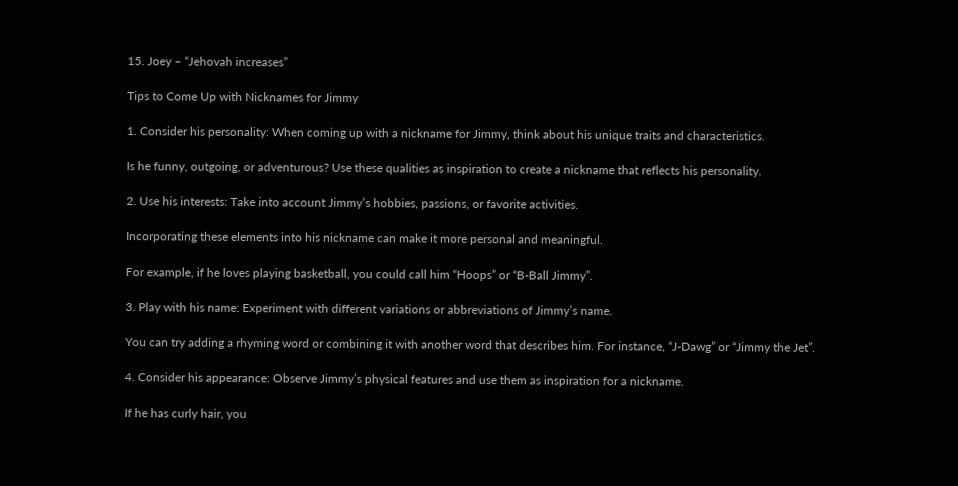15. Joey – “Jehovah increases”

Tips to Come Up with Nicknames for Jimmy

1. Consider his personality: When coming up with a nickname for Jimmy, think about his unique traits and characteristics.

Is he funny, outgoing, or adventurous? Use these qualities as inspiration to create a nickname that reflects his personality.

2. Use his interests: Take into account Jimmy’s hobbies, passions, or favorite activities.

Incorporating these elements into his nickname can make it more personal and meaningful.

For example, if he loves playing basketball, you could call him “Hoops” or “B-Ball Jimmy”.

3. Play with his name: Experiment with different variations or abbreviations of Jimmy’s name.

You can try adding a rhyming word or combining it with another word that describes him. For instance, “J-Dawg” or “Jimmy the Jet”.

4. Consider his appearance: Observe Jimmy’s physical features and use them as inspiration for a nickname.

If he has curly hair, you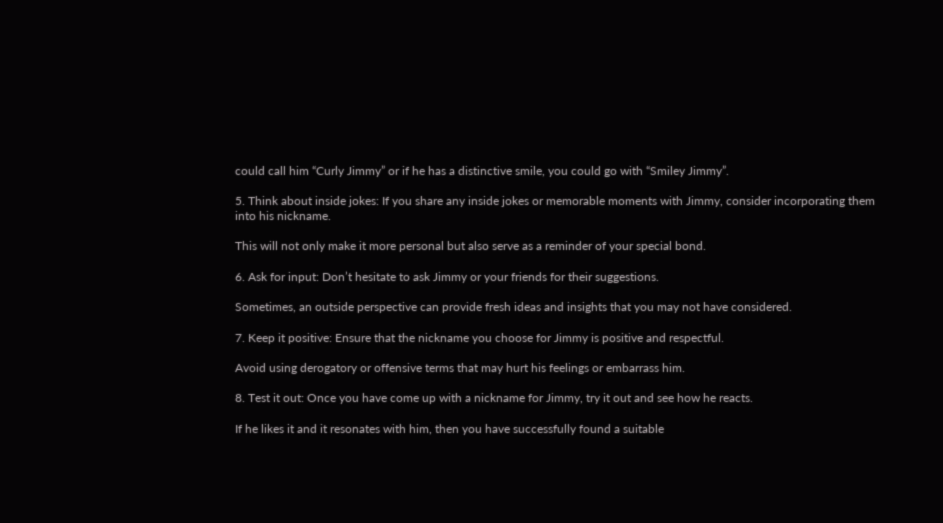could call him “Curly Jimmy” or if he has a distinctive smile, you could go with “Smiley Jimmy”.

5. Think about inside jokes: If you share any inside jokes or memorable moments with Jimmy, consider incorporating them into his nickname.

This will not only make it more personal but also serve as a reminder of your special bond.

6. Ask for input: Don’t hesitate to ask Jimmy or your friends for their suggestions.

Sometimes, an outside perspective can provide fresh ideas and insights that you may not have considered.

7. Keep it positive: Ensure that the nickname you choose for Jimmy is positive and respectful.

Avoid using derogatory or offensive terms that may hurt his feelings or embarrass him.

8. Test it out: Once you have come up with a nickname for Jimmy, try it out and see how he reacts.

If he likes it and it resonates with him, then you have successfully found a suitable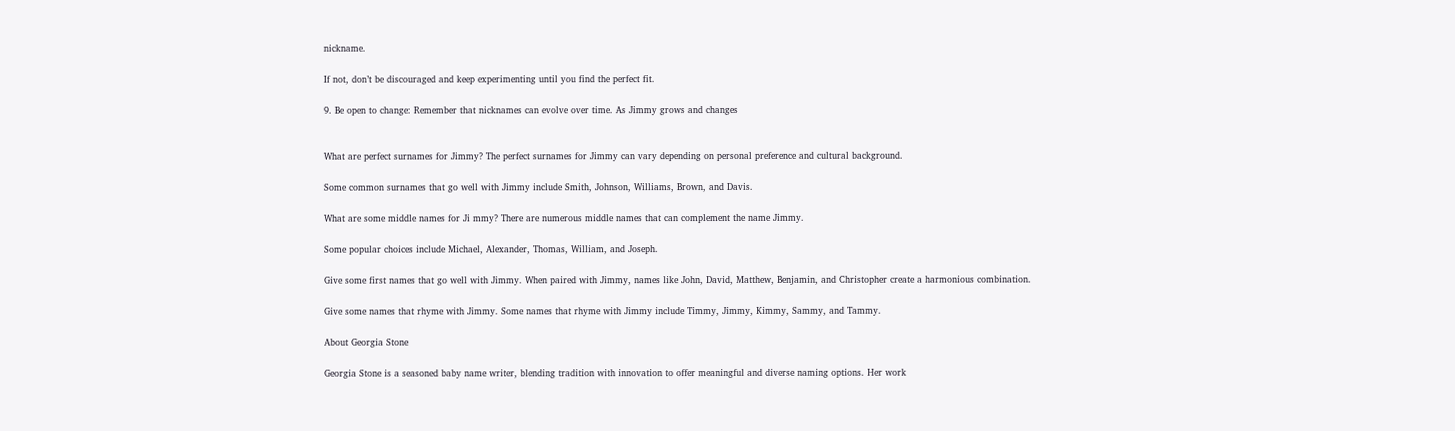nickname.

If not, don’t be discouraged and keep experimenting until you find the perfect fit.

9. Be open to change: Remember that nicknames can evolve over time. As Jimmy grows and changes


What are perfect surnames for Jimmy? The perfect surnames for Jimmy can vary depending on personal preference and cultural background.

Some common surnames that go well with Jimmy include Smith, Johnson, Williams, Brown, and Davis.

What are some middle names for Ji mmy? There are numerous middle names that can complement the name Jimmy.

Some popular choices include Michael, Alexander, Thomas, William, and Joseph.

Give some first names that go well with Jimmy. When paired with Jimmy, names like John, David, Matthew, Benjamin, and Christopher create a harmonious combination.

Give some names that rhyme with Jimmy. Some names that rhyme with Jimmy include Timmy, Jimmy, Kimmy, Sammy, and Tammy.

About Georgia Stone

Georgia Stone is a seasoned baby name writer, blending tradition with innovation to offer meaningful and diverse naming options. Her work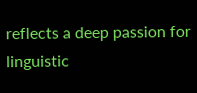reflects a deep passion for linguistic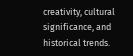creativity, cultural significance, and historical trends.